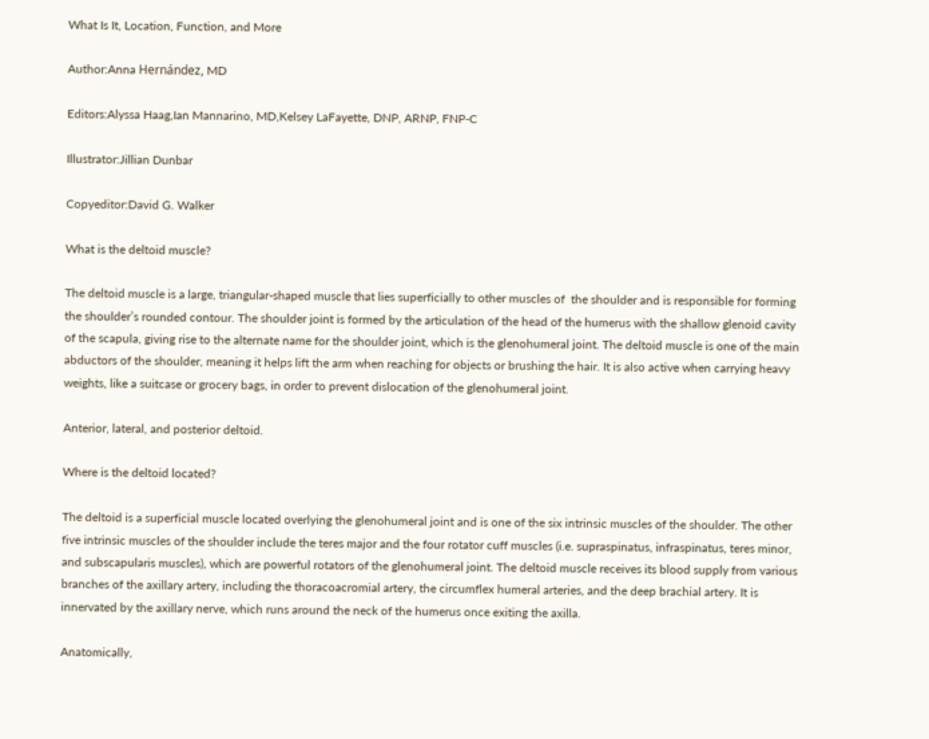What Is It, Location, Function, and More

Author:Anna Hernández, MD

Editors:Alyssa Haag,Ian Mannarino, MD,Kelsey LaFayette, DNP, ARNP, FNP-C

Illustrator:Jillian Dunbar

Copyeditor:David G. Walker

What is the deltoid muscle?

The deltoid muscle is a large, triangular-shaped muscle that lies superficially to other muscles of  the shoulder and is responsible for forming the shoulder’s rounded contour. The shoulder joint is formed by the articulation of the head of the humerus with the shallow glenoid cavity of the scapula, giving rise to the alternate name for the shoulder joint, which is the glenohumeral joint. The deltoid muscle is one of the main abductors of the shoulder, meaning it helps lift the arm when reaching for objects or brushing the hair. It is also active when carrying heavy weights, like a suitcase or grocery bags, in order to prevent dislocation of the glenohumeral joint.

Anterior, lateral, and posterior deltoid.

Where is the deltoid located?

The deltoid is a superficial muscle located overlying the glenohumeral joint and is one of the six intrinsic muscles of the shoulder. The other five intrinsic muscles of the shoulder include the teres major and the four rotator cuff muscles (i.e. supraspinatus, infraspinatus, teres minor, and subscapularis muscles), which are powerful rotators of the glenohumeral joint. The deltoid muscle receives its blood supply from various branches of the axillary artery, including the thoracoacromial artery, the circumflex humeral arteries, and the deep brachial artery. It is innervated by the axillary nerve, which runs around the neck of the humerus once exiting the axilla.

Anatomically,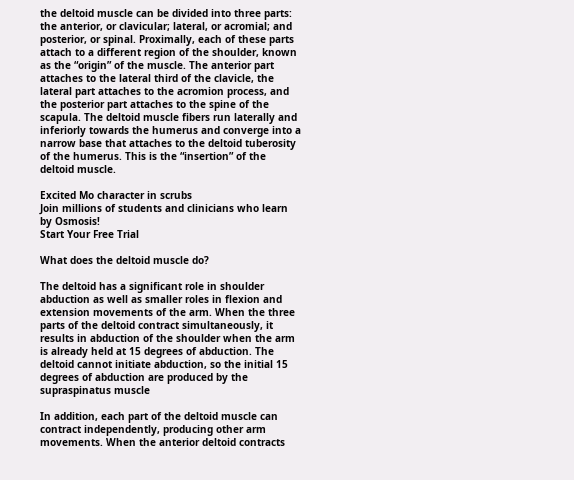the deltoid muscle can be divided into three parts: the anterior, or clavicular; lateral, or acromial; and posterior, or spinal. Proximally, each of these parts attach to a different region of the shoulder, known as the “origin” of the muscle. The anterior part attaches to the lateral third of the clavicle, the lateral part attaches to the acromion process, and the posterior part attaches to the spine of the scapula. The deltoid muscle fibers run laterally and inferiorly towards the humerus and converge into a narrow base that attaches to the deltoid tuberosity of the humerus. This is the “insertion” of the deltoid muscle.

Excited Mo character in scrubs
Join millions of students and clinicians who learn by Osmosis!
Start Your Free Trial

What does the deltoid muscle do?

The deltoid has a significant role in shoulder abduction as well as smaller roles in flexion and extension movements of the arm. When the three parts of the deltoid contract simultaneously, it results in abduction of the shoulder when the arm is already held at 15 degrees of abduction. The deltoid cannot initiate abduction, so the initial 15 degrees of abduction are produced by the supraspinatus muscle

In addition, each part of the deltoid muscle can contract independently, producing other arm movements. When the anterior deltoid contracts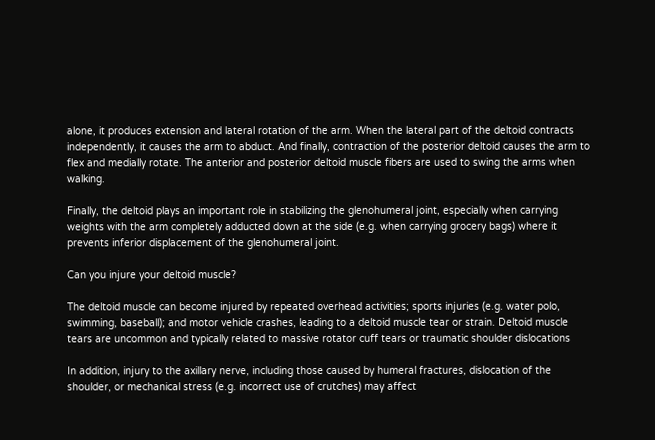alone, it produces extension and lateral rotation of the arm. When the lateral part of the deltoid contracts independently, it causes the arm to abduct. And finally, contraction of the posterior deltoid causes the arm to flex and medially rotate. The anterior and posterior deltoid muscle fibers are used to swing the arms when walking.

Finally, the deltoid plays an important role in stabilizing the glenohumeral joint, especially when carrying weights with the arm completely adducted down at the side (e.g. when carrying grocery bags) where it prevents inferior displacement of the glenohumeral joint.

Can you injure your deltoid muscle?

The deltoid muscle can become injured by repeated overhead activities; sports injuries (e.g. water polo, swimming, baseball); and motor vehicle crashes, leading to a deltoid muscle tear or strain. Deltoid muscle tears are uncommon and typically related to massive rotator cuff tears or traumatic shoulder dislocations

In addition, injury to the axillary nerve, including those caused by humeral fractures, dislocation of the shoulder, or mechanical stress (e.g. incorrect use of crutches) may affect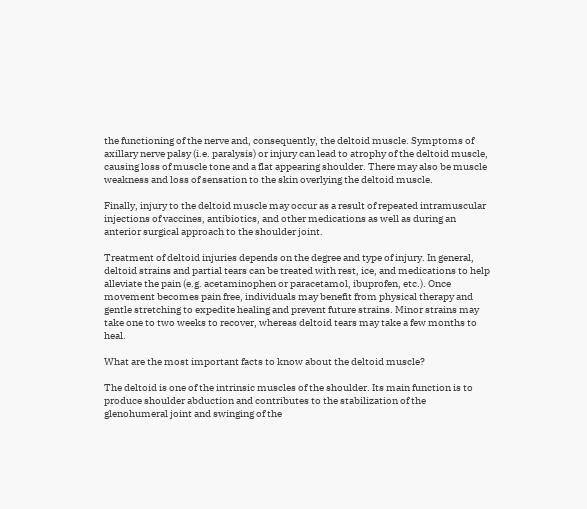the functioning of the nerve and, consequently, the deltoid muscle. Symptoms of axillary nerve palsy (i.e. paralysis) or injury can lead to atrophy of the deltoid muscle, causing loss of muscle tone and a flat appearing shoulder. There may also be muscle weakness and loss of sensation to the skin overlying the deltoid muscle.

Finally, injury to the deltoid muscle may occur as a result of repeated intramuscular injections of vaccines, antibiotics, and other medications as well as during an anterior surgical approach to the shoulder joint.

Treatment of deltoid injuries depends on the degree and type of injury. In general, deltoid strains and partial tears can be treated with rest, ice, and medications to help alleviate the pain (e.g. acetaminophen or paracetamol, ibuprofen, etc.). Once movement becomes pain free, individuals may benefit from physical therapy and gentle stretching to expedite healing and prevent future strains. Minor strains may take one to two weeks to recover, whereas deltoid tears may take a few months to heal.

What are the most important facts to know about the deltoid muscle?

The deltoid is one of the intrinsic muscles of the shoulder. Its main function is to produce shoulder abduction and contributes to the stabilization of the glenohumeral joint and swinging of the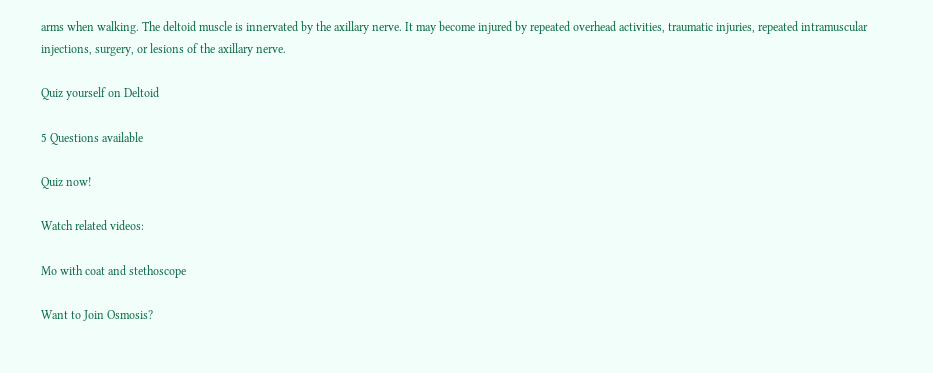arms when walking. The deltoid muscle is innervated by the axillary nerve. It may become injured by repeated overhead activities, traumatic injuries, repeated intramuscular injections, surgery, or lesions of the axillary nerve.

Quiz yourself on Deltoid

5 Questions available

Quiz now!

Watch related videos:

Mo with coat and stethoscope

Want to Join Osmosis?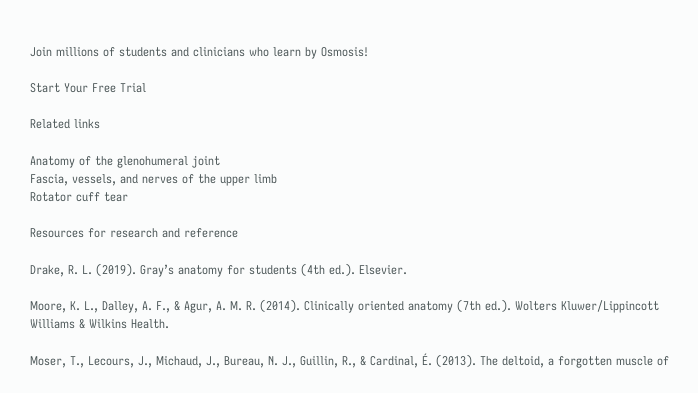Join millions of students and clinicians who learn by Osmosis!

Start Your Free Trial

Related links

Anatomy of the glenohumeral joint
Fascia, vessels, and nerves of the upper limb
Rotator cuff tear

Resources for research and reference

Drake, R. L. (2019). Gray’s anatomy for students (4th ed.). Elsevier.

Moore, K. L., Dalley, A. F., & Agur, A. M. R. (2014). Clinically oriented anatomy (7th ed.). Wolters Kluwer/Lippincott Williams & Wilkins Health.

Moser, T., Lecours, J., Michaud, J., Bureau, N. J., Guillin, R., & Cardinal, É. (2013). The deltoid, a forgotten muscle of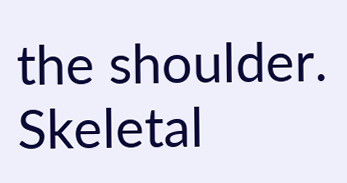the shoulder. Skeletal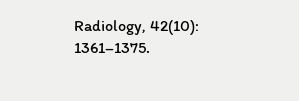Radiology, 42(10): 1361–1375.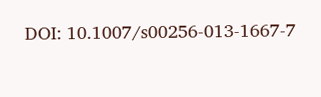DOI: 10.1007/s00256-013-1667-7